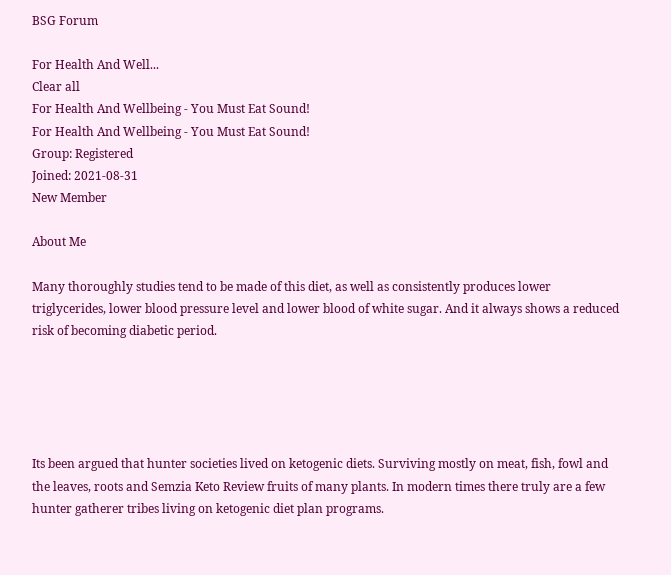BSG Forum

For Health And Well...
Clear all
For Health And Wellbeing - You Must Eat Sound!
For Health And Wellbeing - You Must Eat Sound!
Group: Registered
Joined: 2021-08-31
New Member

About Me

Many thoroughly studies tend to be made of this diet, as well as consistently produces lower triglycerides, lower blood pressure level and lower blood of white sugar. And it always shows a reduced risk of becoming diabetic period.





Its been argued that hunter societies lived on ketogenic diets. Surviving mostly on meat, fish, fowl and the leaves, roots and Semzia Keto Review fruits of many plants. In modern times there truly are a few hunter gatherer tribes living on ketogenic diet plan programs.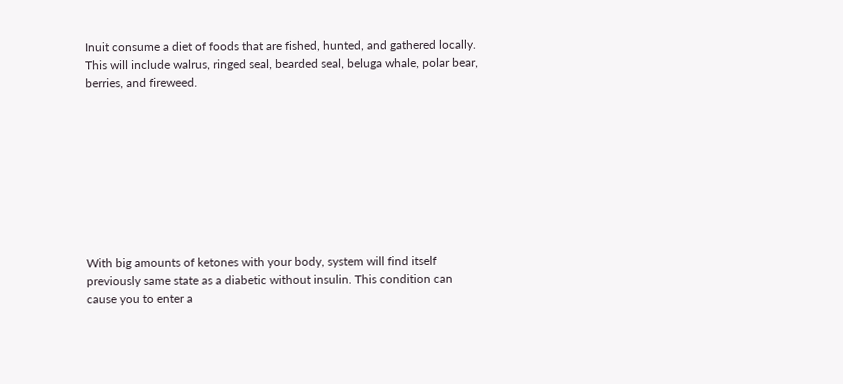Inuit consume a diet of foods that are fished, hunted, and gathered locally. This will include walrus, ringed seal, bearded seal, beluga whale, polar bear, berries, and fireweed.









With big amounts of ketones with your body, system will find itself previously same state as a diabetic without insulin. This condition can cause you to enter a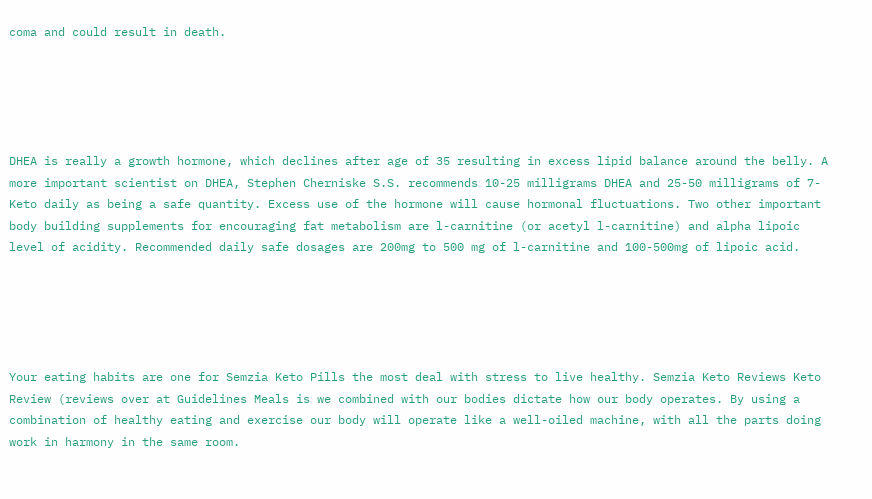coma and could result in death.





DHEA is really a growth hormone, which declines after age of 35 resulting in excess lipid balance around the belly. A more important scientist on DHEA, Stephen Cherniske S.S. recommends 10-25 milligrams DHEA and 25-50 milligrams of 7-Keto daily as being a safe quantity. Excess use of the hormone will cause hormonal fluctuations. Two other important body building supplements for encouraging fat metabolism are l-carnitine (or acetyl l-carnitine) and alpha lipoic level of acidity. Recommended daily safe dosages are 200mg to 500 mg of l-carnitine and 100-500mg of lipoic acid.





Your eating habits are one for Semzia Keto Pills the most deal with stress to live healthy. Semzia Keto Reviews Keto Review (reviews over at Guidelines Meals is we combined with our bodies dictate how our body operates. By using a combination of healthy eating and exercise our body will operate like a well-oiled machine, with all the parts doing work in harmony in the same room.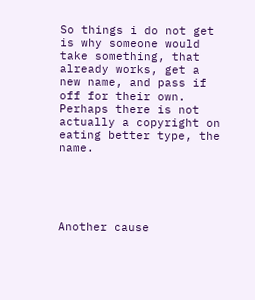So things i do not get is why someone would take something, that already works, get a new name, and pass if off for their own. Perhaps there is not actually a copyright on eating better type, the name.





Another cause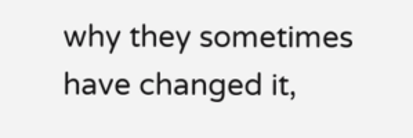why they sometimes have changed it,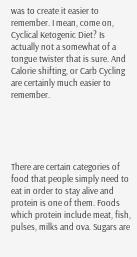was to create it easier to remember. I mean, come on, Cyclical Ketogenic Diet? Is actually not a somewhat of a tongue twister that is sure. And Calorie shifting, or Carb Cycling are certainly much easier to remember.





There are certain categories of food that people simply need to eat in order to stay alive and protein is one of them. Foods which protein include meat, fish, pulses, milks and ova. Sugars are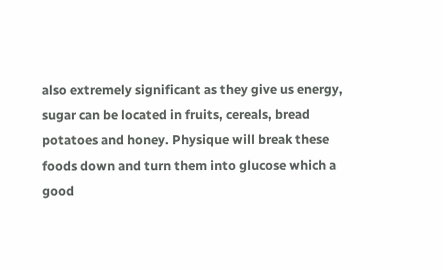also extremely significant as they give us energy, sugar can be located in fruits, cereals, bread potatoes and honey. Physique will break these foods down and turn them into glucose which a good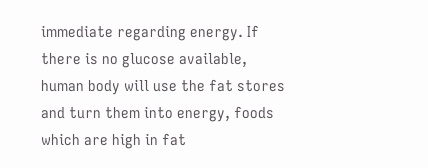immediate regarding energy. If there is no glucose available, human body will use the fat stores and turn them into energy, foods which are high in fat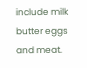include milk butter eggs and meat.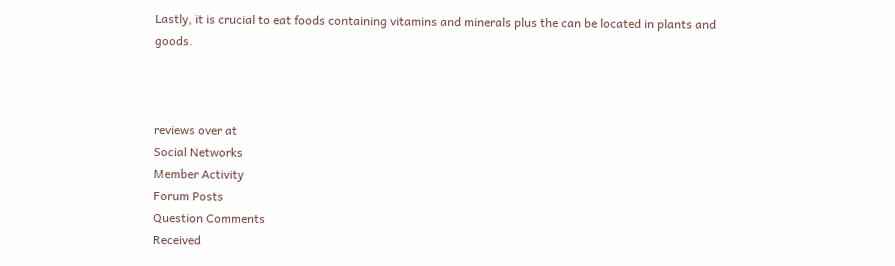Lastly, it is crucial to eat foods containing vitamins and minerals plus the can be located in plants and goods.



reviews over at
Social Networks
Member Activity
Forum Posts
Question Comments
Received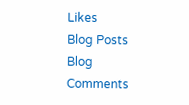Likes
Blog Posts
Blog Comments